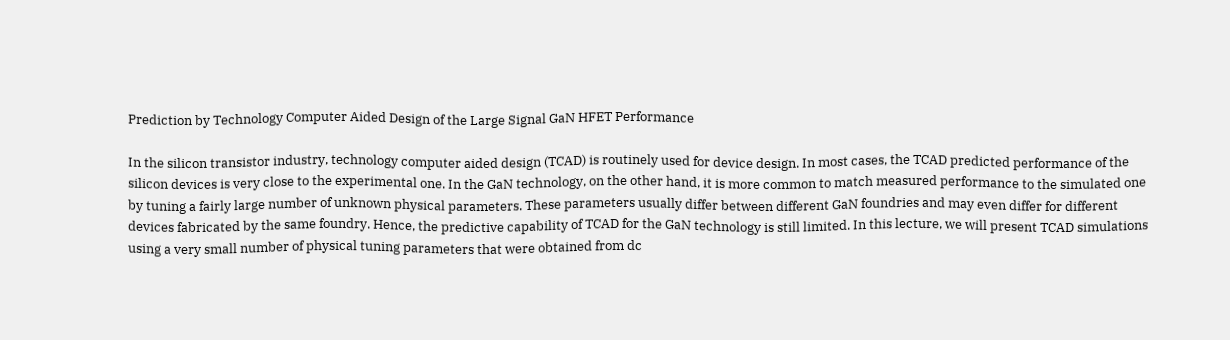Prediction by Technology Computer Aided Design of the Large Signal GaN HFET Performance

In the silicon transistor industry, technology computer aided design (TCAD) is routinely used for device design. In most cases, the TCAD predicted performance of the silicon devices is very close to the experimental one. In the GaN technology, on the other hand, it is more common to match measured performance to the simulated one by tuning a fairly large number of unknown physical parameters. These parameters usually differ between different GaN foundries and may even differ for different devices fabricated by the same foundry. Hence, the predictive capability of TCAD for the GaN technology is still limited. In this lecture, we will present TCAD simulations using a very small number of physical tuning parameters that were obtained from dc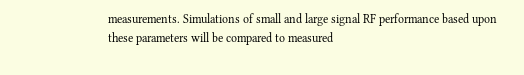measurements. Simulations of small and large signal RF performance based upon these parameters will be compared to measured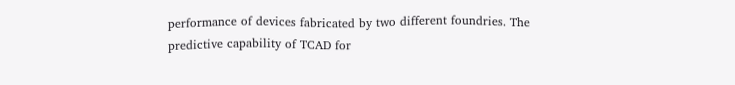performance of devices fabricated by two different foundries. The predictive capability of TCAD for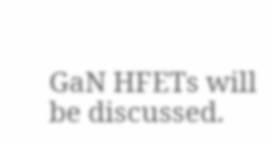GaN HFETs will be discussed.